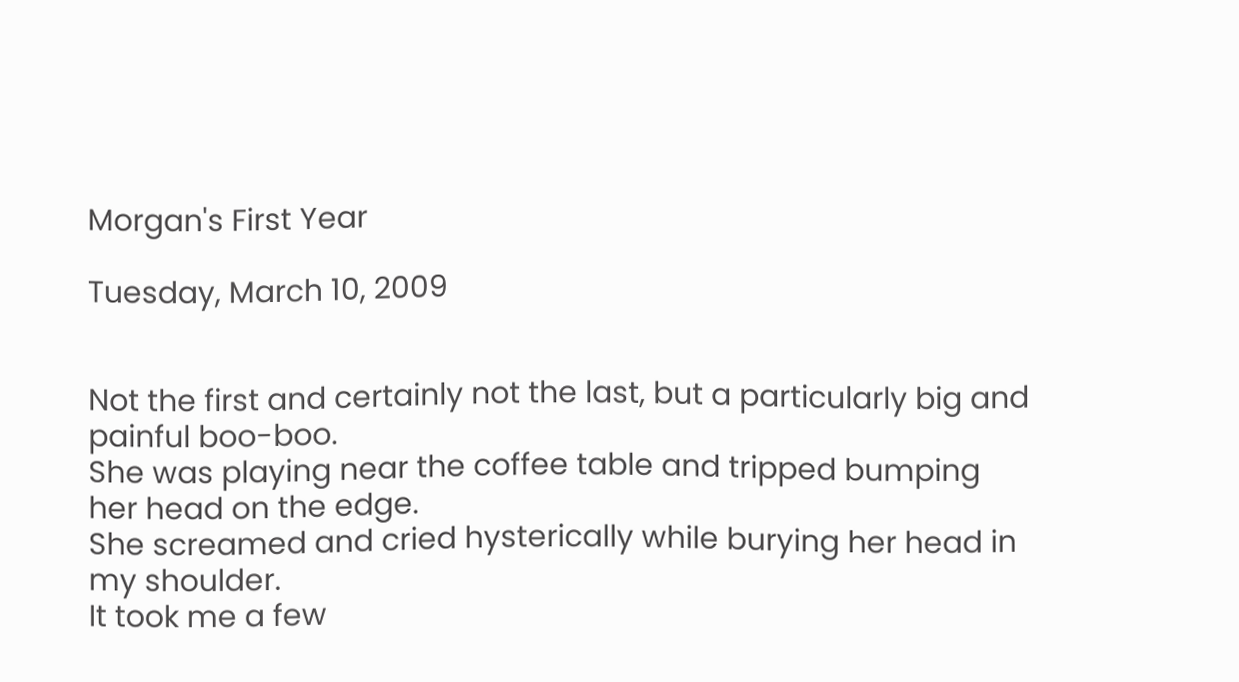Morgan's First Year

Tuesday, March 10, 2009


Not the first and certainly not the last, but a particularly big and painful boo-boo.
She was playing near the coffee table and tripped bumping her head on the edge.
She screamed and cried hysterically while burying her head in my shoulder.
It took me a few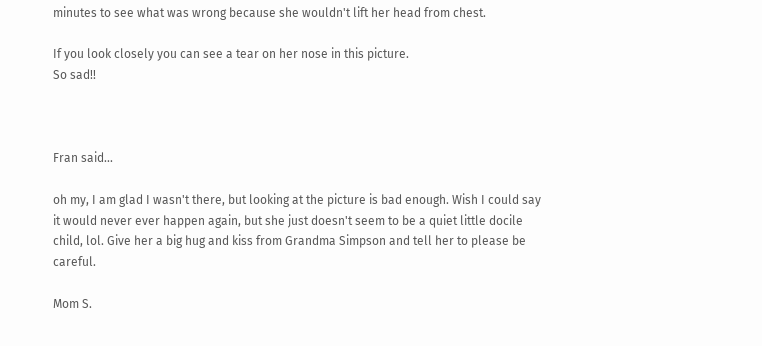minutes to see what was wrong because she wouldn't lift her head from chest.

If you look closely you can see a tear on her nose in this picture.
So sad!!



Fran said...

oh my, I am glad I wasn't there, but looking at the picture is bad enough. Wish I could say it would never ever happen again, but she just doesn't seem to be a quiet little docile child, lol. Give her a big hug and kiss from Grandma Simpson and tell her to please be careful.

Mom S.